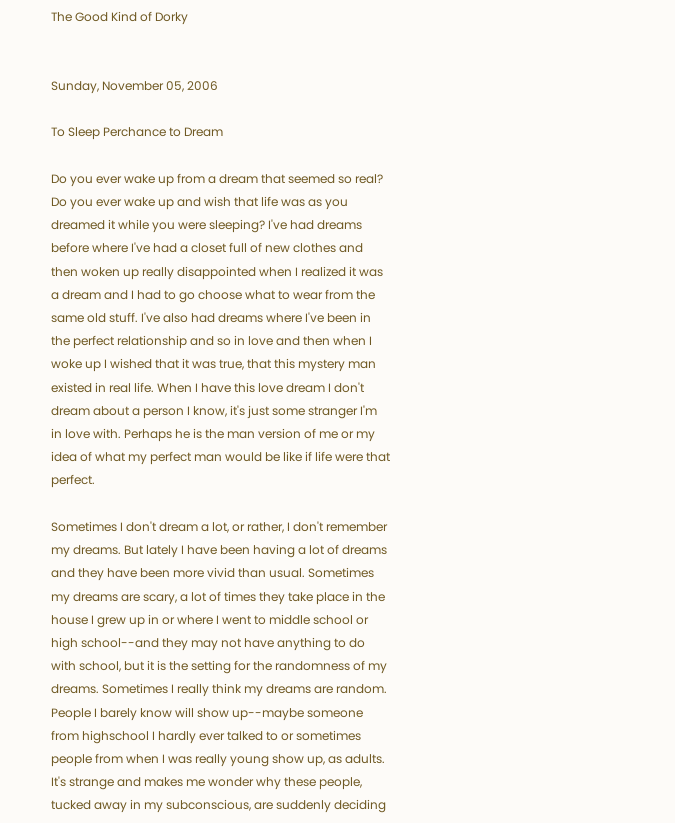The Good Kind of Dorky


Sunday, November 05, 2006

To Sleep Perchance to Dream

Do you ever wake up from a dream that seemed so real? Do you ever wake up and wish that life was as you dreamed it while you were sleeping? I've had dreams before where I've had a closet full of new clothes and then woken up really disappointed when I realized it was a dream and I had to go choose what to wear from the same old stuff. I've also had dreams where I've been in the perfect relationship and so in love and then when I woke up I wished that it was true, that this mystery man existed in real life. When I have this love dream I don't dream about a person I know, it's just some stranger I'm in love with. Perhaps he is the man version of me or my idea of what my perfect man would be like if life were that perfect.

Sometimes I don't dream a lot, or rather, I don't remember my dreams. But lately I have been having a lot of dreams and they have been more vivid than usual. Sometimes my dreams are scary, a lot of times they take place in the house I grew up in or where I went to middle school or high school--and they may not have anything to do with school, but it is the setting for the randomness of my dreams. Sometimes I really think my dreams are random. People I barely know will show up--maybe someone from highschool I hardly ever talked to or sometimes people from when I was really young show up, as adults. It's strange and makes me wonder why these people, tucked away in my subconscious, are suddenly deciding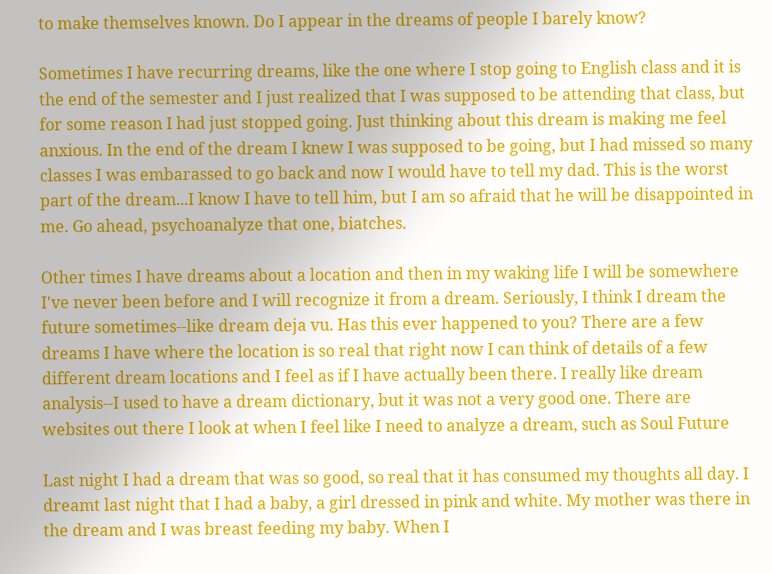to make themselves known. Do I appear in the dreams of people I barely know?

Sometimes I have recurring dreams, like the one where I stop going to English class and it is the end of the semester and I just realized that I was supposed to be attending that class, but for some reason I had just stopped going. Just thinking about this dream is making me feel anxious. In the end of the dream I knew I was supposed to be going, but I had missed so many classes I was embarassed to go back and now I would have to tell my dad. This is the worst part of the dream...I know I have to tell him, but I am so afraid that he will be disappointed in me. Go ahead, psychoanalyze that one, biatches.

Other times I have dreams about a location and then in my waking life I will be somewhere I've never been before and I will recognize it from a dream. Seriously, I think I dream the future sometimes--like dream deja vu. Has this ever happened to you? There are a few dreams I have where the location is so real that right now I can think of details of a few different dream locations and I feel as if I have actually been there. I really like dream analysis--I used to have a dream dictionary, but it was not a very good one. There are websites out there I look at when I feel like I need to analyze a dream, such as Soul Future

Last night I had a dream that was so good, so real that it has consumed my thoughts all day. I dreamt last night that I had a baby, a girl dressed in pink and white. My mother was there in the dream and I was breast feeding my baby. When I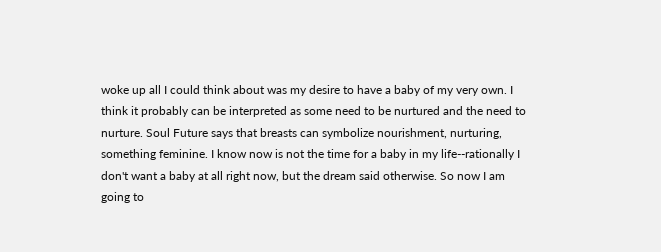woke up all I could think about was my desire to have a baby of my very own. I think it probably can be interpreted as some need to be nurtured and the need to nurture. Soul Future says that breasts can symbolize nourishment, nurturing, something feminine. I know now is not the time for a baby in my life--rationally I don't want a baby at all right now, but the dream said otherwise. So now I am going to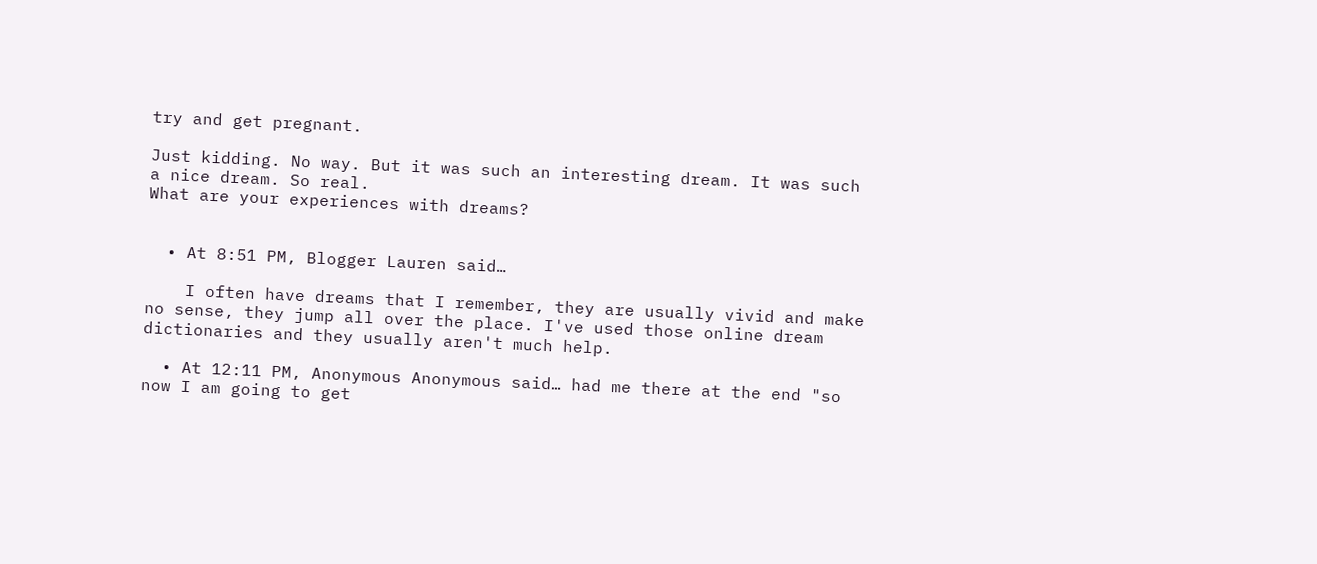try and get pregnant.

Just kidding. No way. But it was such an interesting dream. It was such a nice dream. So real.
What are your experiences with dreams?


  • At 8:51 PM, Blogger Lauren said…

    I often have dreams that I remember, they are usually vivid and make no sense, they jump all over the place. I've used those online dream dictionaries and they usually aren't much help.

  • At 12:11 PM, Anonymous Anonymous said… had me there at the end "so now I am going to get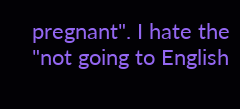pregnant". I hate the "not going to English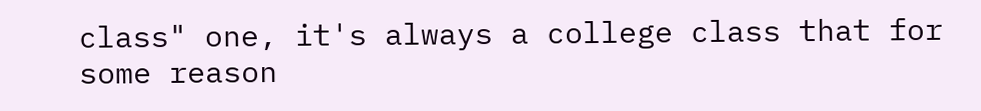class" one, it's always a college class that for some reason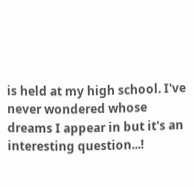is held at my high school. I've never wondered whose dreams I appear in but it's an interesting question...!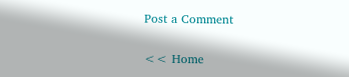Post a Comment

<< Home